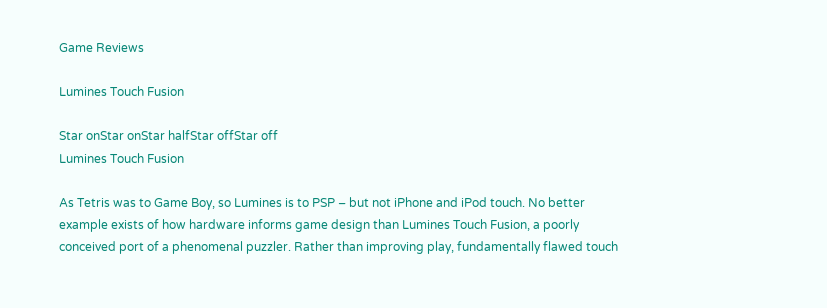Game Reviews

Lumines Touch Fusion

Star onStar onStar halfStar offStar off
Lumines Touch Fusion

As Tetris was to Game Boy, so Lumines is to PSP – but not iPhone and iPod touch. No better example exists of how hardware informs game design than Lumines Touch Fusion, a poorly conceived port of a phenomenal puzzler. Rather than improving play, fundamentally flawed touch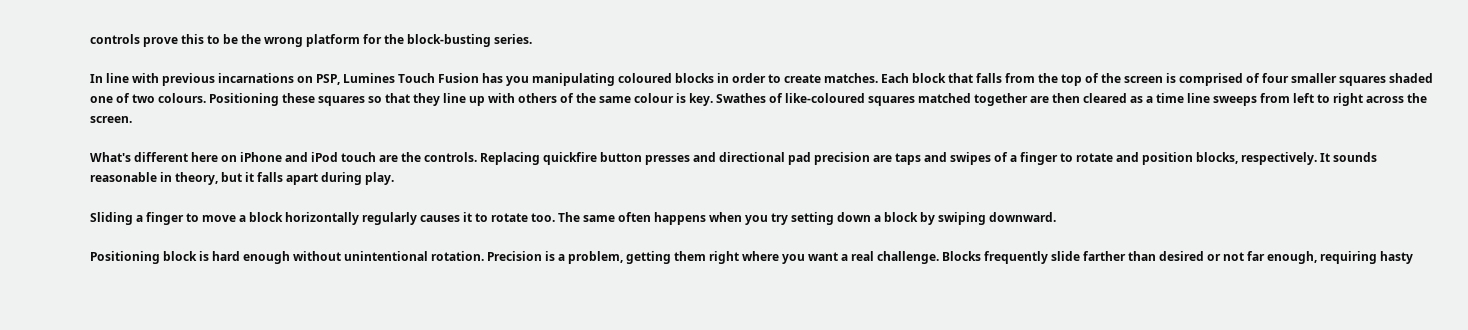controls prove this to be the wrong platform for the block-busting series.

In line with previous incarnations on PSP, Lumines Touch Fusion has you manipulating coloured blocks in order to create matches. Each block that falls from the top of the screen is comprised of four smaller squares shaded one of two colours. Positioning these squares so that they line up with others of the same colour is key. Swathes of like-coloured squares matched together are then cleared as a time line sweeps from left to right across the screen.

What's different here on iPhone and iPod touch are the controls. Replacing quickfire button presses and directional pad precision are taps and swipes of a finger to rotate and position blocks, respectively. It sounds reasonable in theory, but it falls apart during play.

Sliding a finger to move a block horizontally regularly causes it to rotate too. The same often happens when you try setting down a block by swiping downward.

Positioning block is hard enough without unintentional rotation. Precision is a problem, getting them right where you want a real challenge. Blocks frequently slide farther than desired or not far enough, requiring hasty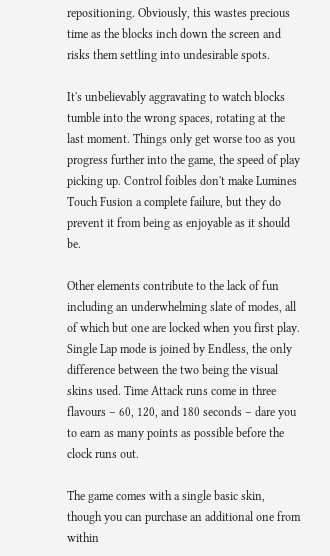repositioning. Obviously, this wastes precious time as the blocks inch down the screen and risks them settling into undesirable spots.

It's unbelievably aggravating to watch blocks tumble into the wrong spaces, rotating at the last moment. Things only get worse too as you progress further into the game, the speed of play picking up. Control foibles don't make Lumines Touch Fusion a complete failure, but they do prevent it from being as enjoyable as it should be.

Other elements contribute to the lack of fun including an underwhelming slate of modes, all of which but one are locked when you first play. Single Lap mode is joined by Endless, the only difference between the two being the visual skins used. Time Attack runs come in three flavours – 60, 120, and 180 seconds – dare you to earn as many points as possible before the clock runs out.

The game comes with a single basic skin, though you can purchase an additional one from within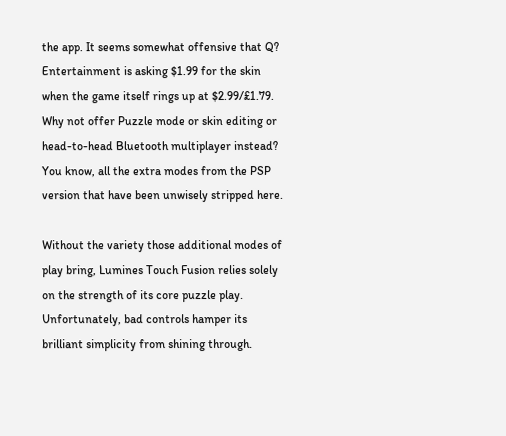the app. It seems somewhat offensive that Q? Entertainment is asking $1.99 for the skin when the game itself rings up at $2.99/£1.79. Why not offer Puzzle mode or skin editing or head-to-head Bluetooth multiplayer instead? You know, all the extra modes from the PSP version that have been unwisely stripped here.

Without the variety those additional modes of play bring, Lumines Touch Fusion relies solely on the strength of its core puzzle play. Unfortunately, bad controls hamper its brilliant simplicity from shining through.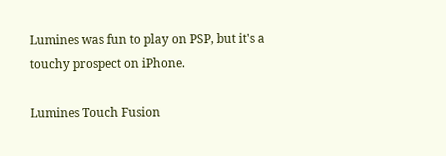Lumines was fun to play on PSP, but it's a touchy prospect on iPhone.

Lumines Touch Fusion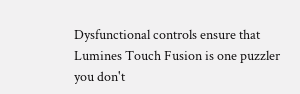Dysfunctional controls ensure that Lumines Touch Fusion is one puzzler you don't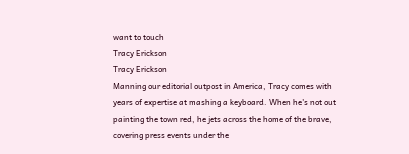want to touch
Tracy Erickson
Tracy Erickson
Manning our editorial outpost in America, Tracy comes with years of expertise at mashing a keyboard. When he's not out painting the town red, he jets across the home of the brave, covering press events under the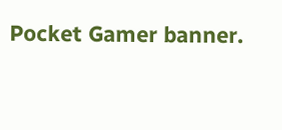Pocket Gamer banner.